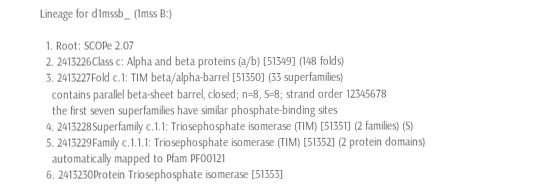Lineage for d1mssb_ (1mss B:)

  1. Root: SCOPe 2.07
  2. 2413226Class c: Alpha and beta proteins (a/b) [51349] (148 folds)
  3. 2413227Fold c.1: TIM beta/alpha-barrel [51350] (33 superfamilies)
    contains parallel beta-sheet barrel, closed; n=8, S=8; strand order 12345678
    the first seven superfamilies have similar phosphate-binding sites
  4. 2413228Superfamily c.1.1: Triosephosphate isomerase (TIM) [51351] (2 families) (S)
  5. 2413229Family c.1.1.1: Triosephosphate isomerase (TIM) [51352] (2 protein domains)
    automatically mapped to Pfam PF00121
  6. 2413230Protein Triosephosphate isomerase [51353]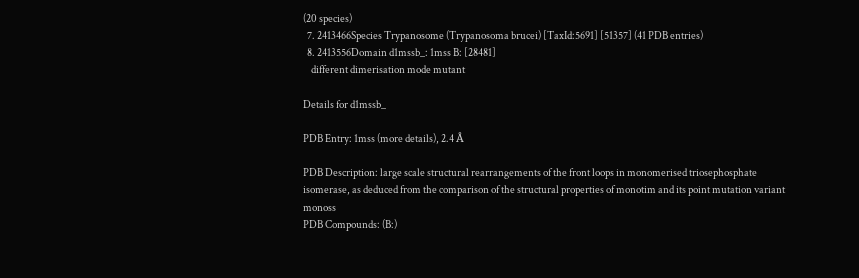(20 species)
  7. 2413466Species Trypanosome (Trypanosoma brucei) [TaxId:5691] [51357] (41 PDB entries)
  8. 2413556Domain d1mssb_: 1mss B: [28481]
    different dimerisation mode mutant

Details for d1mssb_

PDB Entry: 1mss (more details), 2.4 Å

PDB Description: large scale structural rearrangements of the front loops in monomerised triosephosphate isomerase, as deduced from the comparison of the structural properties of monotim and its point mutation variant monoss
PDB Compounds: (B:)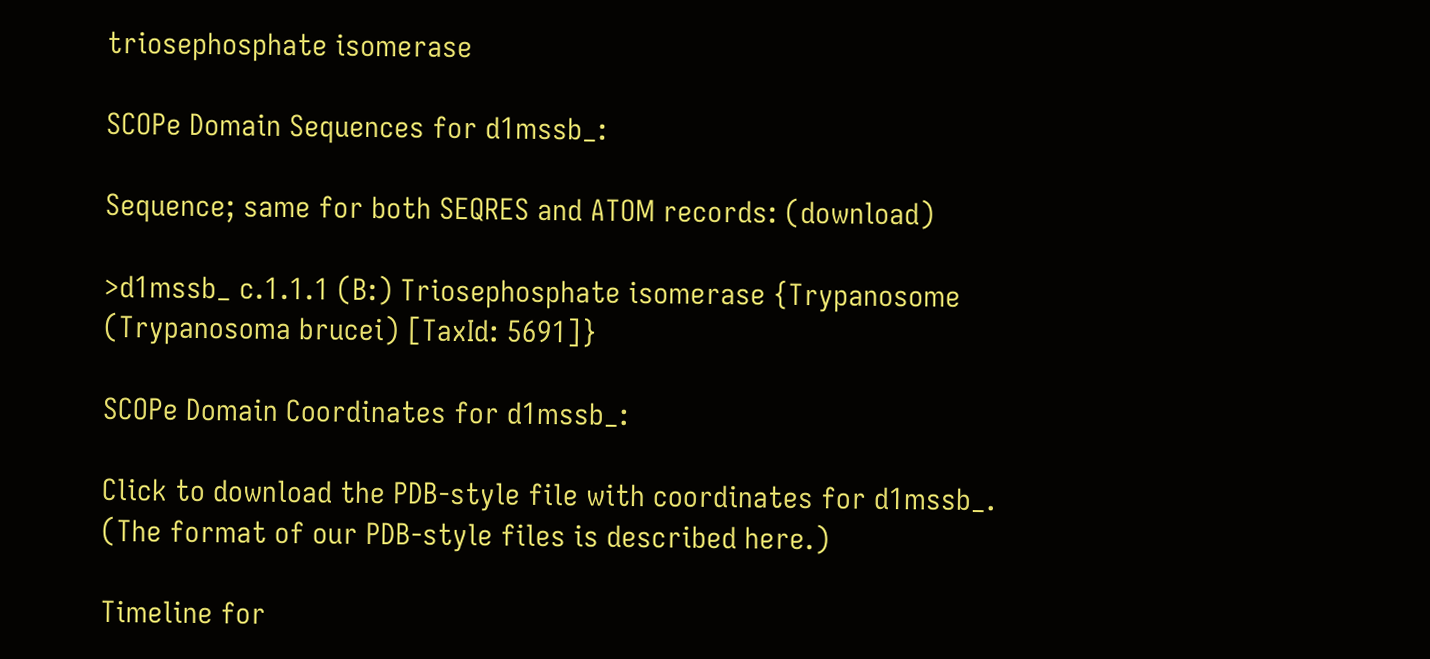triosephosphate isomerase

SCOPe Domain Sequences for d1mssb_:

Sequence; same for both SEQRES and ATOM records: (download)

>d1mssb_ c.1.1.1 (B:) Triosephosphate isomerase {Trypanosome (Trypanosoma brucei) [TaxId: 5691]}

SCOPe Domain Coordinates for d1mssb_:

Click to download the PDB-style file with coordinates for d1mssb_.
(The format of our PDB-style files is described here.)

Timeline for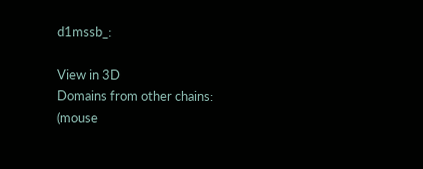d1mssb_:

View in 3D
Domains from other chains:
(mouse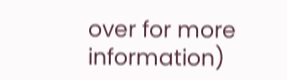over for more information)